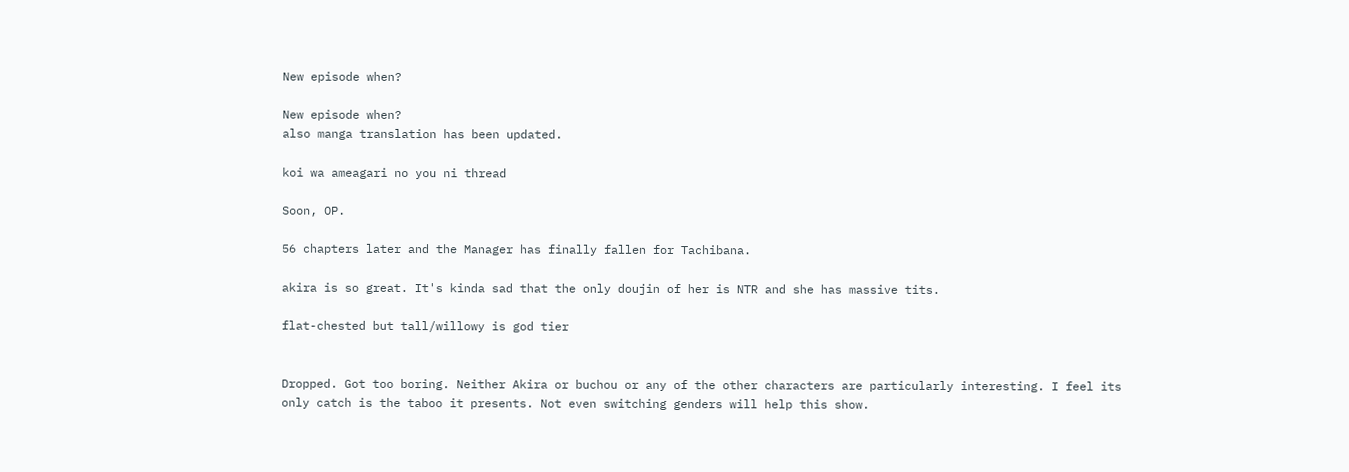New episode when?

New episode when?
also manga translation has been updated.

koi wa ameagari no you ni thread

Soon, OP.

56 chapters later and the Manager has finally fallen for Tachibana.

akira is so great. It's kinda sad that the only doujin of her is NTR and she has massive tits.

flat-chested but tall/willowy is god tier


Dropped. Got too boring. Neither Akira or buchou or any of the other characters are particularly interesting. I feel its only catch is the taboo it presents. Not even switching genders will help this show.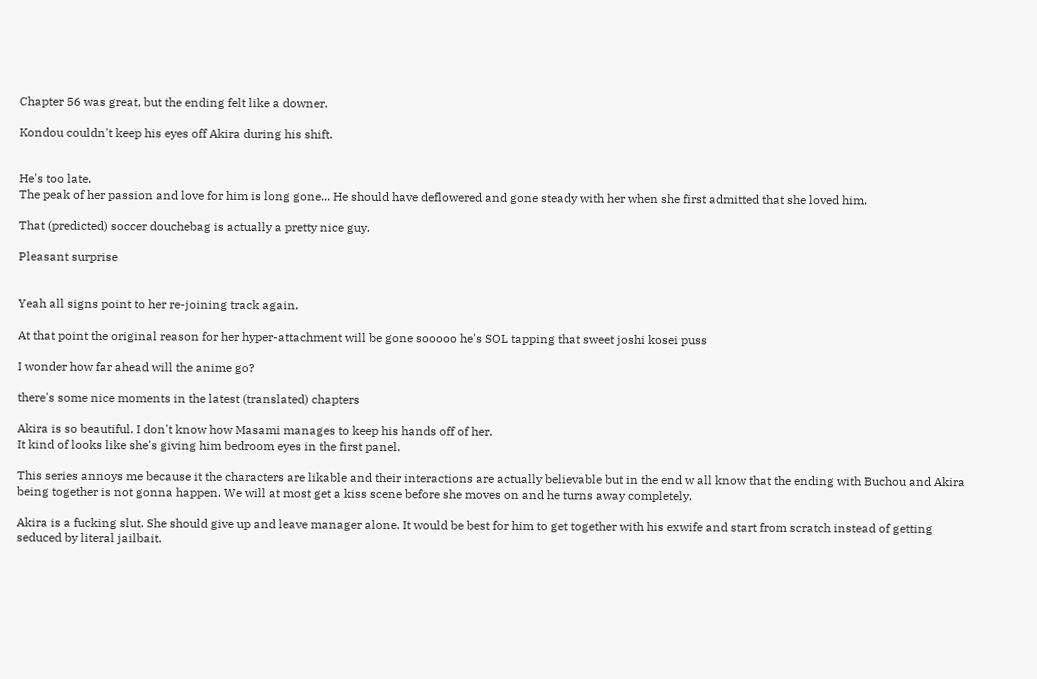Chapter 56 was great, but the ending felt like a downer.

Kondou couldn't keep his eyes off Akira during his shift.


He's too late.
The peak of her passion and love for him is long gone... He should have deflowered and gone steady with her when she first admitted that she loved him.

That (predicted) soccer douchebag is actually a pretty nice guy.

Pleasant surprise


Yeah all signs point to her re-joining track again.

At that point the original reason for her hyper-attachment will be gone sooooo he's SOL tapping that sweet joshi kosei puss

I wonder how far ahead will the anime go?

there's some nice moments in the latest (translated) chapters

Akira is so beautiful. I don't know how Masami manages to keep his hands off of her.
It kind of looks like she's giving him bedroom eyes in the first panel.

This series annoys me because it the characters are likable and their interactions are actually believable but in the end w all know that the ending with Buchou and Akira being together is not gonna happen. We will at most get a kiss scene before she moves on and he turns away completely.

Akira is a fucking slut. She should give up and leave manager alone. It would be best for him to get together with his exwife and start from scratch instead of getting seduced by literal jailbait.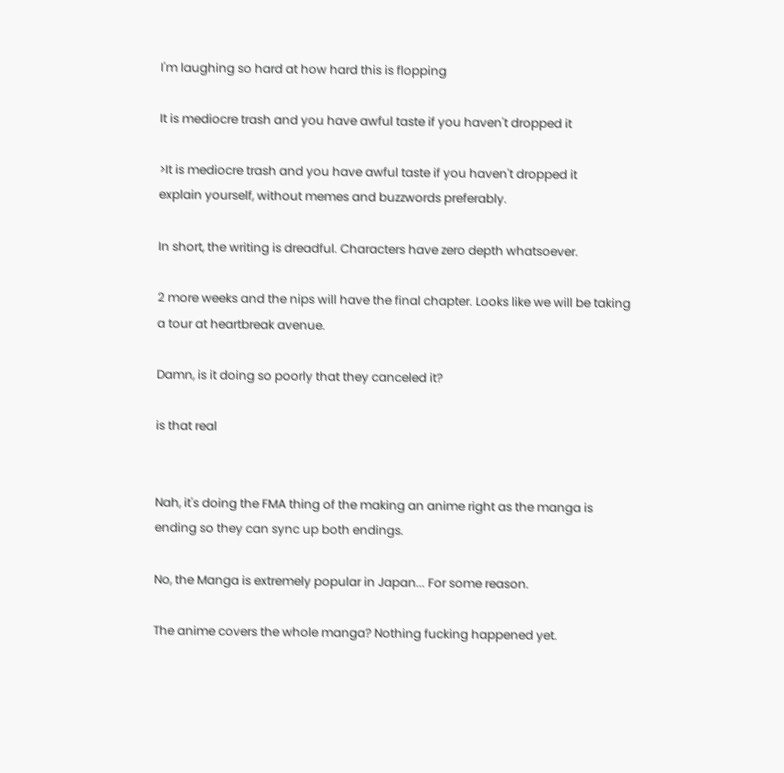I'm laughing so hard at how hard this is flopping

It is mediocre trash and you have awful taste if you haven't dropped it

>It is mediocre trash and you have awful taste if you haven't dropped it
explain yourself, without memes and buzzwords preferably.

In short, the writing is dreadful. Characters have zero depth whatsoever.

2 more weeks and the nips will have the final chapter. Looks like we will be taking a tour at heartbreak avenue.

Damn, is it doing so poorly that they canceled it?

is that real


Nah, it's doing the FMA thing of the making an anime right as the manga is ending so they can sync up both endings.

No, the Manga is extremely popular in Japan... For some reason.

The anime covers the whole manga? Nothing fucking happened yet.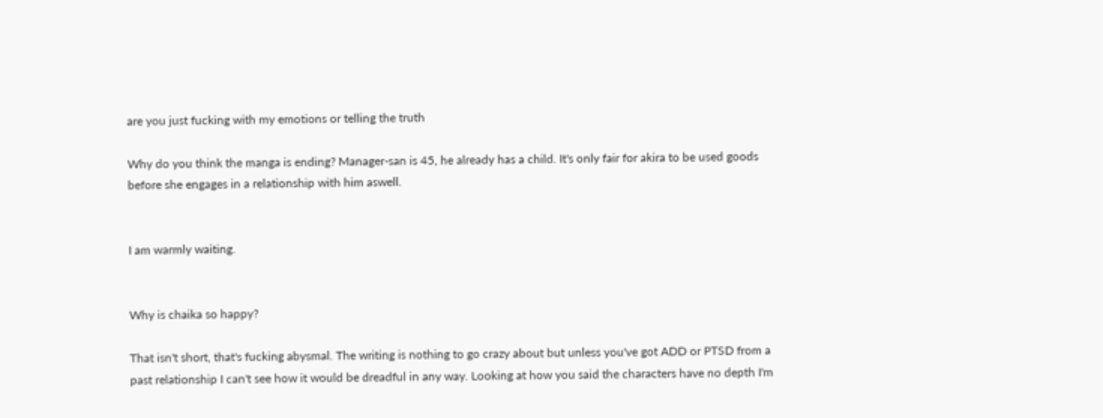are you just fucking with my emotions or telling the truth

Why do you think the manga is ending? Manager-san is 45, he already has a child. It's only fair for akira to be used goods before she engages in a relationship with him aswell.


I am warmly waiting.


Why is chaika so happy?

That isn't short, that's fucking abysmal. The writing is nothing to go crazy about but unless you've got ADD or PTSD from a past relationship I can't see how it would be dreadful in any way. Looking at how you said the characters have no depth I'm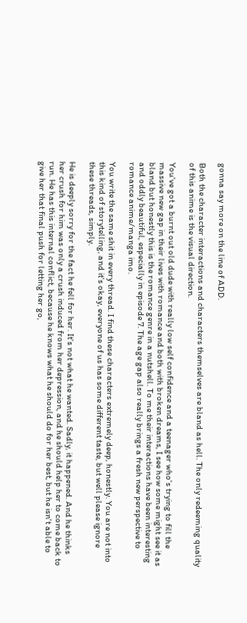gonna say more on the line of ADD.

Both the character interactions and characters themselves are bland as hell. The only redeeming quality of this anime is the visual direction.

You've got a burnt out old dude with really low self confidence and a teenager who's trying to fill the massive new gap in their lives with romance and both with broken dreams, I see how some might see it as bland but honestly this is the romance genre in a nutshell. To me their interactions have been interesting and oddly beautiful, especially in episode 7. The age gap also really brings a fresh new perspective to romance anime/manga imo.

You write the same shit in every thread. I find these characters extremely deep, honestly. You are not into this kind of storytelling, and it's okay, everyone of us has some different taste, but well please ignore these threads, simply.

He is deeply sorry for the fact he fell for her. It's not what he wanted. Sadly, it happened. And he thinks her crush for him was only a crush induced from her depression, and he should help her to come back to run. He has this internal conflict, because he knows what he should do for her best, but he isn't able to give her that final push for letting her go,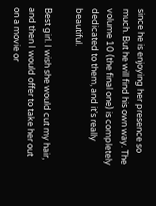since he is enjoying her presence so much. But he will find his own way. The volume 10 (the final one) is completely dedicated to them, and it's really beautiful.

Best girl. I wish she would cut my hair, and then I would offer to take her out on a movie or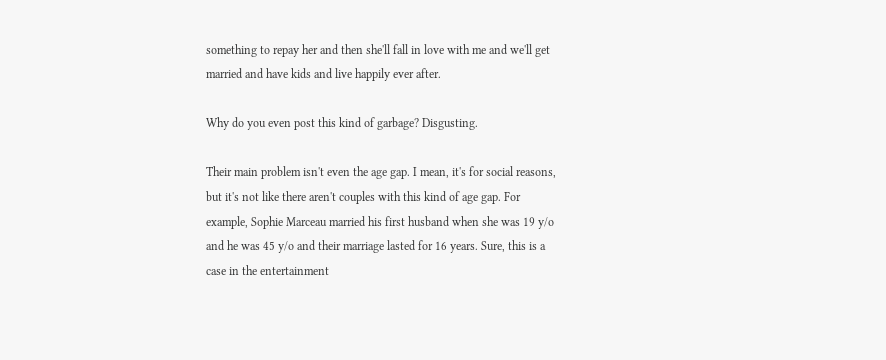something to repay her and then she'll fall in love with me and we'll get married and have kids and live happily ever after.

Why do you even post this kind of garbage? Disgusting.

Their main problem isn't even the age gap. I mean, it's for social reasons, but it's not like there aren't couples with this kind of age gap. For example, Sophie Marceau married his first husband when she was 19 y/o and he was 45 y/o and their marriage lasted for 16 years. Sure, this is a case in the entertainment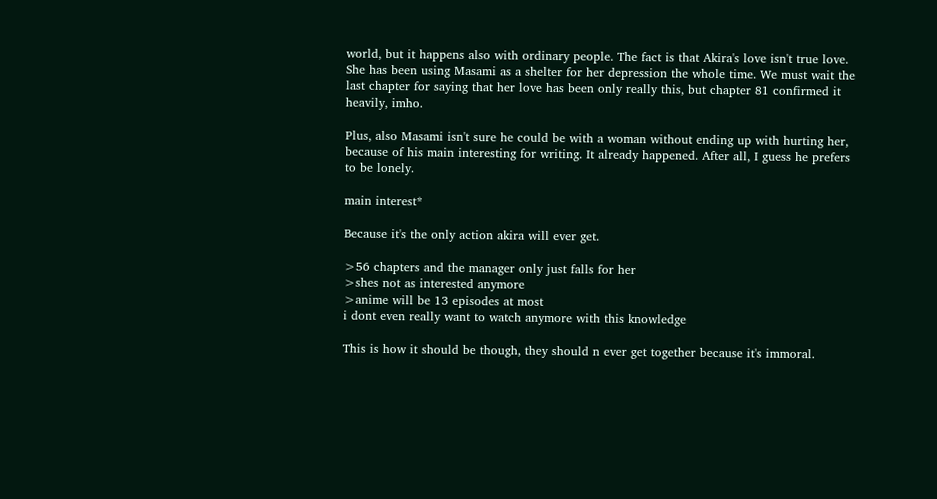world, but it happens also with ordinary people. The fact is that Akira's love isn't true love. She has been using Masami as a shelter for her depression the whole time. We must wait the last chapter for saying that her love has been only really this, but chapter 81 confirmed it heavily, imho.

Plus, also Masami isn't sure he could be with a woman without ending up with hurting her, because of his main interesting for writing. It already happened. After all, I guess he prefers to be lonely.

main interest*

Because it's the only action akira will ever get.

>56 chapters and the manager only just falls for her
>shes not as interested anymore
>anime will be 13 episodes at most
i dont even really want to watch anymore with this knowledge

This is how it should be though, they should n ever get together because it's immoral.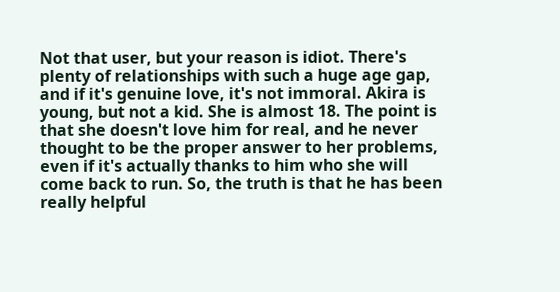Not that user, but your reason is idiot. There's plenty of relationships with such a huge age gap, and if it's genuine love, it's not immoral. Akira is young, but not a kid. She is almost 18. The point is that she doesn't love him for real, and he never thought to be the proper answer to her problems, even if it's actually thanks to him who she will come back to run. So, the truth is that he has been really helpful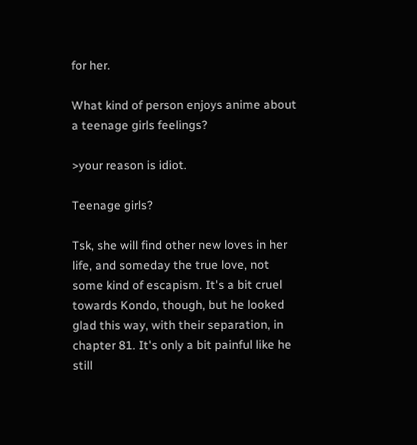for her.

What kind of person enjoys anime about a teenage girls feelings?

>your reason is idiot.

Teenage girls?

Tsk, she will find other new loves in her life, and someday the true love, not some kind of escapism. It's a bit cruel towards Kondo, though, but he looked glad this way, with their separation, in chapter 81. It's only a bit painful like he still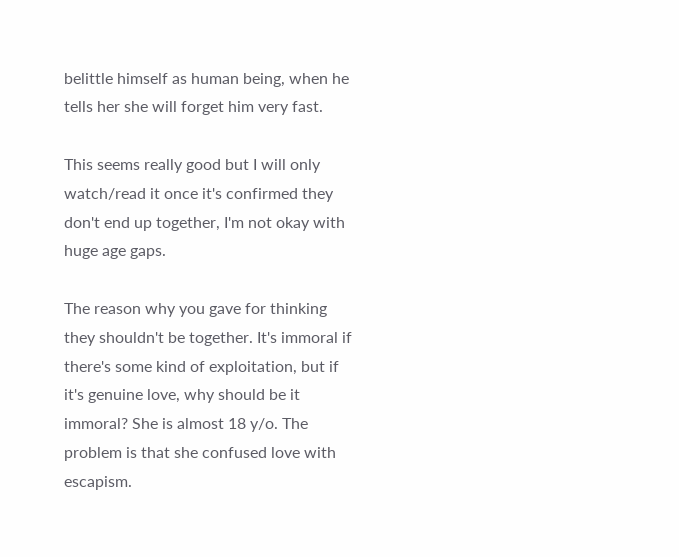belittle himself as human being, when he tells her she will forget him very fast.

This seems really good but I will only watch/read it once it's confirmed they don't end up together, I'm not okay with huge age gaps.

The reason why you gave for thinking they shouldn't be together. It's immoral if there's some kind of exploitation, but if it's genuine love, why should be it immoral? She is almost 18 y/o. The problem is that she confused love with escapism.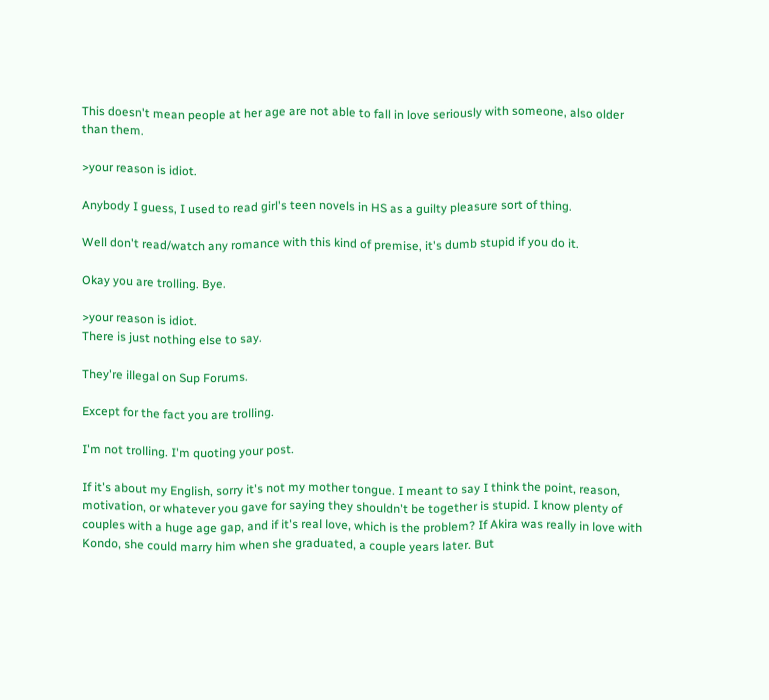This doesn't mean people at her age are not able to fall in love seriously with someone, also older than them.

>your reason is idiot.

Anybody I guess, I used to read girl's teen novels in HS as a guilty pleasure sort of thing.

Well don't read/watch any romance with this kind of premise, it's dumb stupid if you do it.

Okay you are trolling. Bye.

>your reason is idiot.
There is just nothing else to say.

They're illegal on Sup Forums.

Except for the fact you are trolling.

I'm not trolling. I'm quoting your post.

If it's about my English, sorry it's not my mother tongue. I meant to say I think the point, reason, motivation, or whatever you gave for saying they shouldn't be together is stupid. I know plenty of couples with a huge age gap, and if it's real love, which is the problem? If Akira was really in love with Kondo, she could marry him when she graduated, a couple years later. But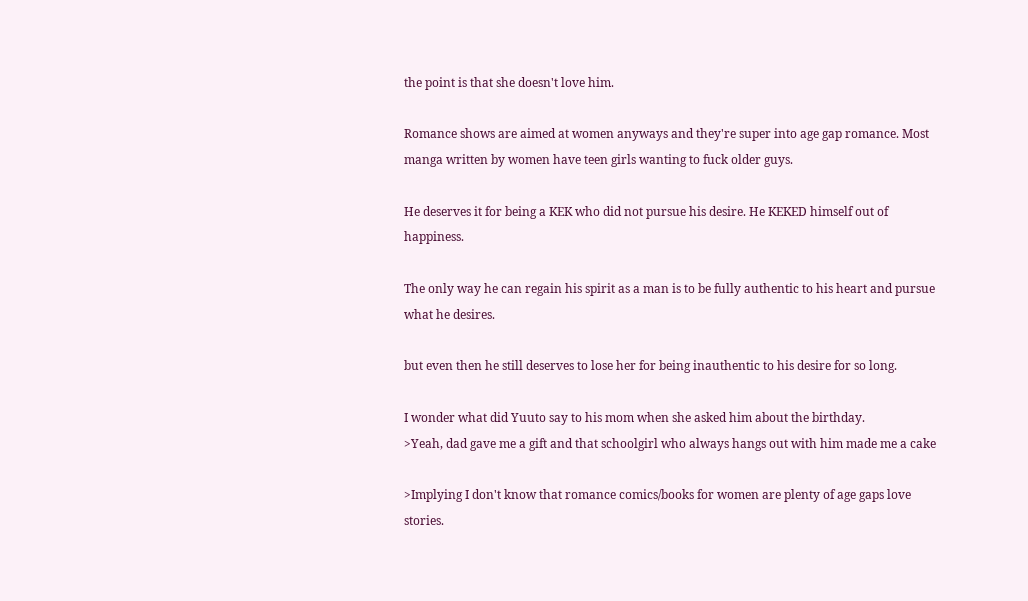the point is that she doesn't love him.

Romance shows are aimed at women anyways and they're super into age gap romance. Most manga written by women have teen girls wanting to fuck older guys.

He deserves it for being a KEK who did not pursue his desire. He KEKED himself out of happiness.

The only way he can regain his spirit as a man is to be fully authentic to his heart and pursue what he desires.

but even then he still deserves to lose her for being inauthentic to his desire for so long.

I wonder what did Yuuto say to his mom when she asked him about the birthday.
>Yeah, dad gave me a gift and that schoolgirl who always hangs out with him made me a cake

>Implying I don't know that romance comics/books for women are plenty of age gaps love stories.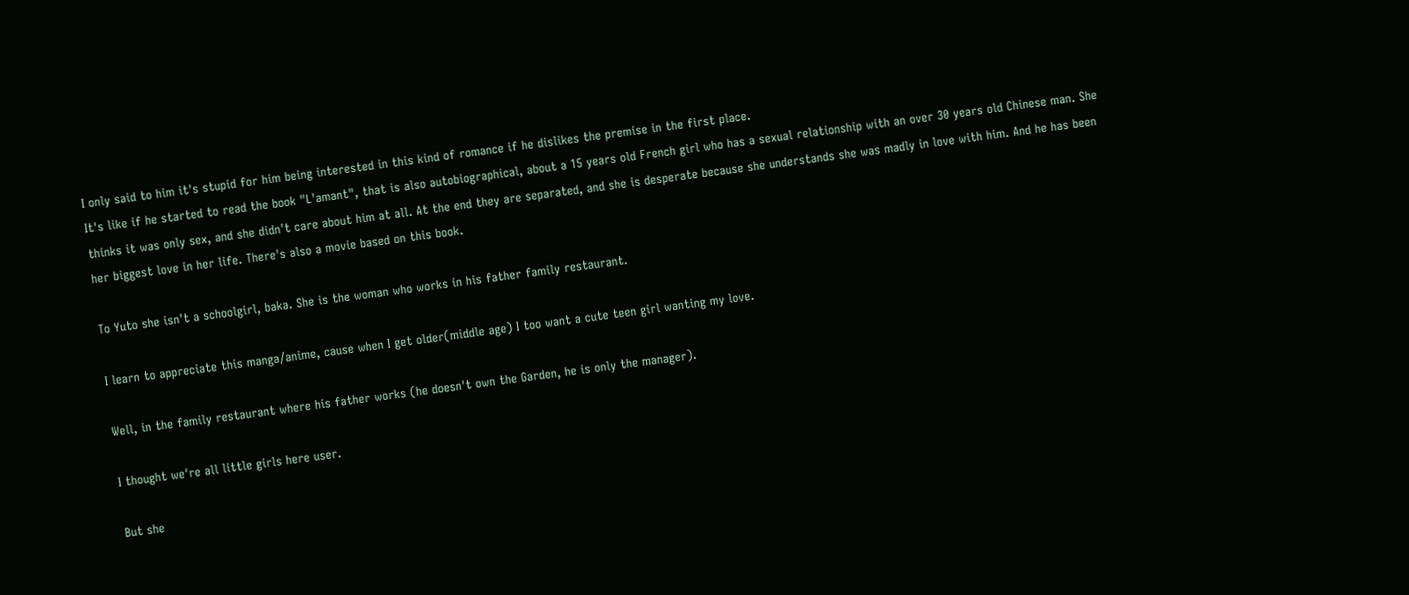I only said to him it's stupid for him being interested in this kind of romance if he dislikes the premise in the first place.
It's like if he started to read the book "L'amant", that is also autobiographical, about a 15 years old French girl who has a sexual relationship with an over 30 years old Chinese man. She thinks it was only sex, and she didn't care about him at all. At the end they are separated, and she is desperate because she understands she was madly in love with him. And he has been her biggest love in her life. There's also a movie based on this book.

To Yuto she isn't a schoolgirl, baka. She is the woman who works in his father family restaurant.

I learn to appreciate this manga/anime, cause when I get older(middle age) I too want a cute teen girl wanting my love.

Well, in the family restaurant where his father works (he doesn't own the Garden, he is only the manager).

I thought we're all little girls here user.

But she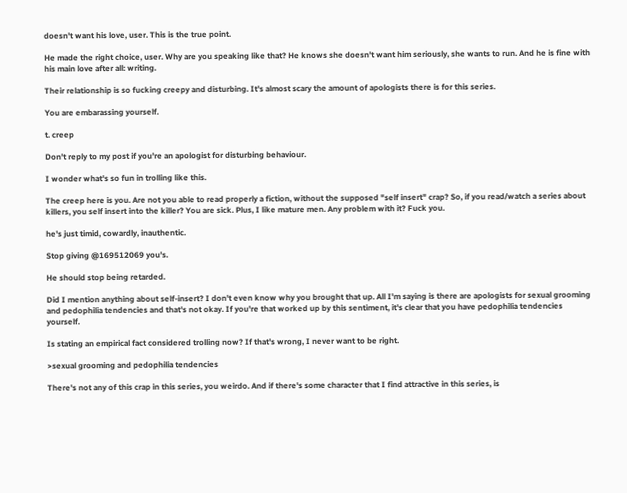doesn't want his love, user. This is the true point.

He made the right choice, user. Why are you speaking like that? He knows she doesn't want him seriously, she wants to run. And he is fine with his main love after all: writing.

Their relationship is so fucking creepy and disturbing. It's almost scary the amount of apologists there is for this series.

You are embarassing yourself.

t. creep

Don't reply to my post if you're an apologist for disturbing behaviour.

I wonder what's so fun in trolling like this.

The creep here is you. Are not you able to read properly a fiction, without the supposed "self insert" crap? So, if you read/watch a series about killers, you self insert into the killer? You are sick. Plus, I like mature men. Any problem with it? Fuck you.

he's just timid, cowardly, inauthentic.

Stop giving @169512069 you's.

He should stop being retarded.

Did I mention anything about self-insert? I don't even know why you brought that up. All I'm saying is there are apologists for sexual grooming and pedophilia tendencies and that's not okay. If you're that worked up by this sentiment, it's clear that you have pedophilia tendencies yourself.

Is stating an empirical fact considered trolling now? If that's wrong, I never want to be right.

>sexual grooming and pedophilia tendencies

There's not any of this crap in this series, you weirdo. And if there's some character that I find attractive in this series, is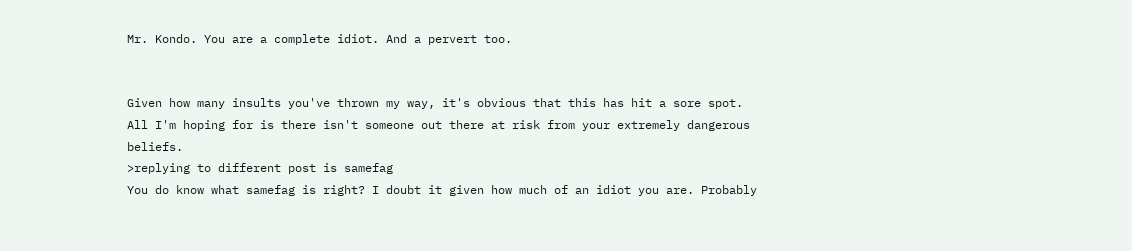Mr. Kondo. You are a complete idiot. And a pervert too.


Given how many insults you've thrown my way, it's obvious that this has hit a sore spot. All I'm hoping for is there isn't someone out there at risk from your extremely dangerous beliefs.
>replying to different post is samefag
You do know what samefag is right? I doubt it given how much of an idiot you are. Probably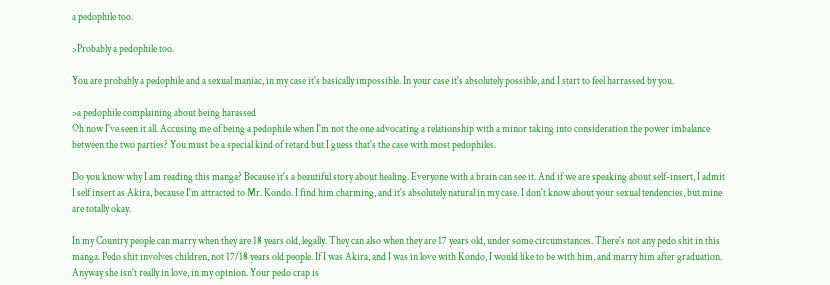a pedophile too.

>Probably a pedophile too.

You are probably a pedophile and a sexual maniac, in my case it's basically impossible. In your case it's absolutely possible, and I start to feel harrassed by you.

>a pedophile complaining about being harassed
Oh now I've seen it all. Accusing me of being a pedophile when I'm not the one advocating a relationship with a minor taking into consideration the power imbalance between the two parties? You must be a special kind of retard but I guess that's the case with most pedophiles.

Do you know why I am reading this manga? Because it's a beautiful story about healing. Everyone with a brain can see it. And if we are speaking about self-insert, I admit I self insert as Akira, because I'm attracted to Mr. Kondo. I find him charming, and it's absolutely natural in my case. I don't know about your sexual tendencies, but mine are totally okay.

In my Country people can marry when they are 18 years old, legally. They can also when they are 17 years old, under some circumstances. There's not any pedo shit in this manga. Pedo shit involves children, not 17/18 years old people. If I was Akira, and I was in love with Kondo, I would like to be with him, and marry him after graduation. Anyway she isn't really in love, in my opinion. Your pedo crap is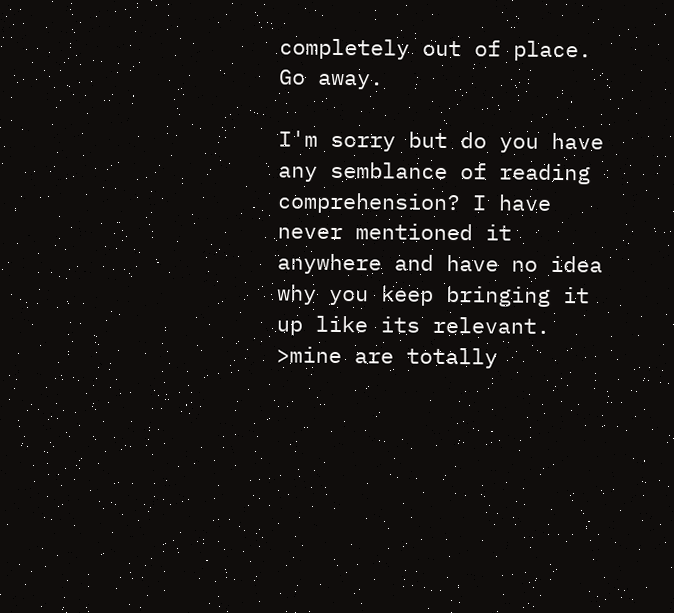completely out of place. Go away.

I'm sorry but do you have any semblance of reading comprehension? I have never mentioned it anywhere and have no idea why you keep bringing it up like its relevant.
>mine are totally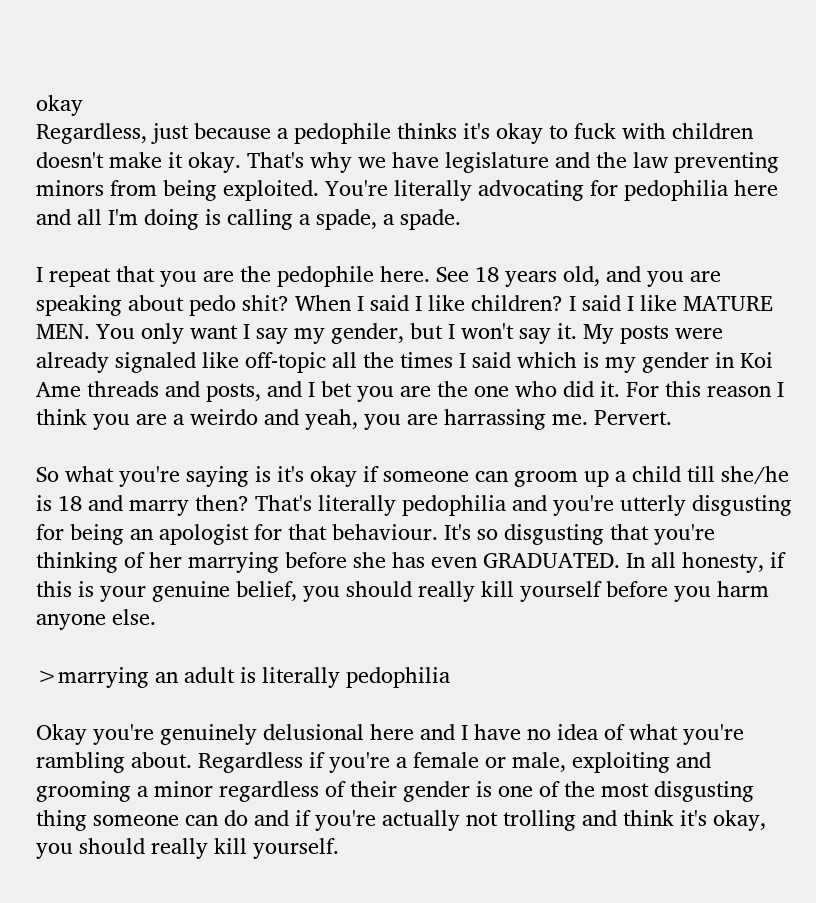okay
Regardless, just because a pedophile thinks it's okay to fuck with children doesn't make it okay. That's why we have legislature and the law preventing minors from being exploited. You're literally advocating for pedophilia here and all I'm doing is calling a spade, a spade.

I repeat that you are the pedophile here. See 18 years old, and you are speaking about pedo shit? When I said I like children? I said I like MATURE MEN. You only want I say my gender, but I won't say it. My posts were already signaled like off-topic all the times I said which is my gender in Koi Ame threads and posts, and I bet you are the one who did it. For this reason I think you are a weirdo and yeah, you are harrassing me. Pervert.

So what you're saying is it's okay if someone can groom up a child till she/he is 18 and marry then? That's literally pedophilia and you're utterly disgusting for being an apologist for that behaviour. It's so disgusting that you're thinking of her marrying before she has even GRADUATED. In all honesty, if this is your genuine belief, you should really kill yourself before you harm anyone else.

>marrying an adult is literally pedophilia

Okay you're genuinely delusional here and I have no idea of what you're rambling about. Regardless if you're a female or male, exploiting and grooming a minor regardless of their gender is one of the most disgusting thing someone can do and if you're actually not trolling and think it's okay, you should really kill yourself.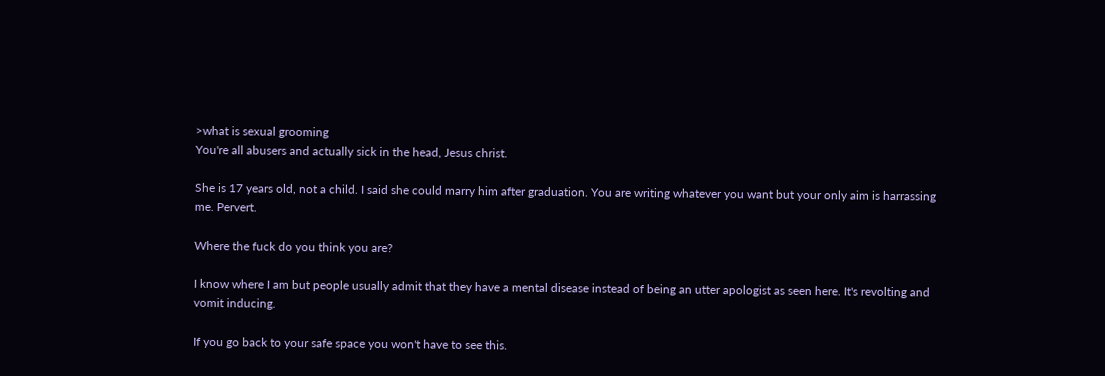>what is sexual grooming
You're all abusers and actually sick in the head, Jesus christ.

She is 17 years old, not a child. I said she could marry him after graduation. You are writing whatever you want but your only aim is harrassing me. Pervert.

Where the fuck do you think you are?

I know where I am but people usually admit that they have a mental disease instead of being an utter apologist as seen here. It's revolting and vomit inducing.

If you go back to your safe space you won't have to see this.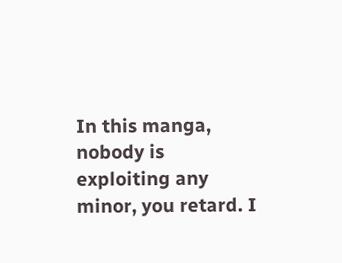In this manga, nobody is exploiting any minor, you retard. I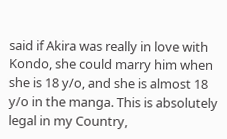said if Akira was really in love with Kondo, she could marry him when she is 18 y/o, and she is almost 18 y/o in the manga. This is absolutely legal in my Country,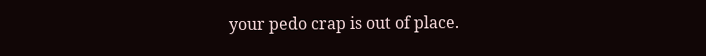your pedo crap is out of place.